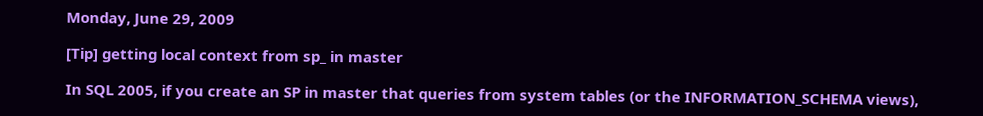Monday, June 29, 2009

[Tip] getting local context from sp_ in master

In SQL 2005, if you create an SP in master that queries from system tables (or the INFORMATION_SCHEMA views),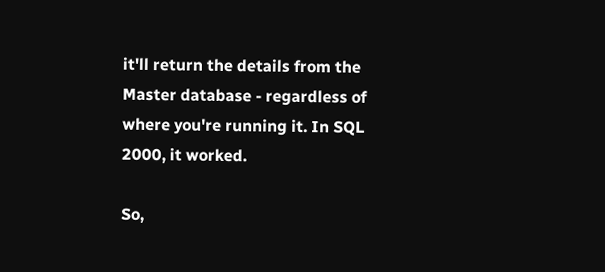it'll return the details from the Master database - regardless of where you're running it. In SQL 2000, it worked.

So,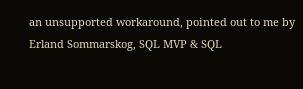an unsupported workaround, pointed out to me by Erland Sommarskog, SQL MVP & SQL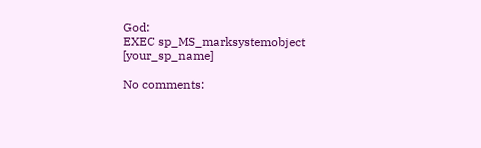God:
EXEC sp_MS_marksystemobject [your_sp_name]

No comments: